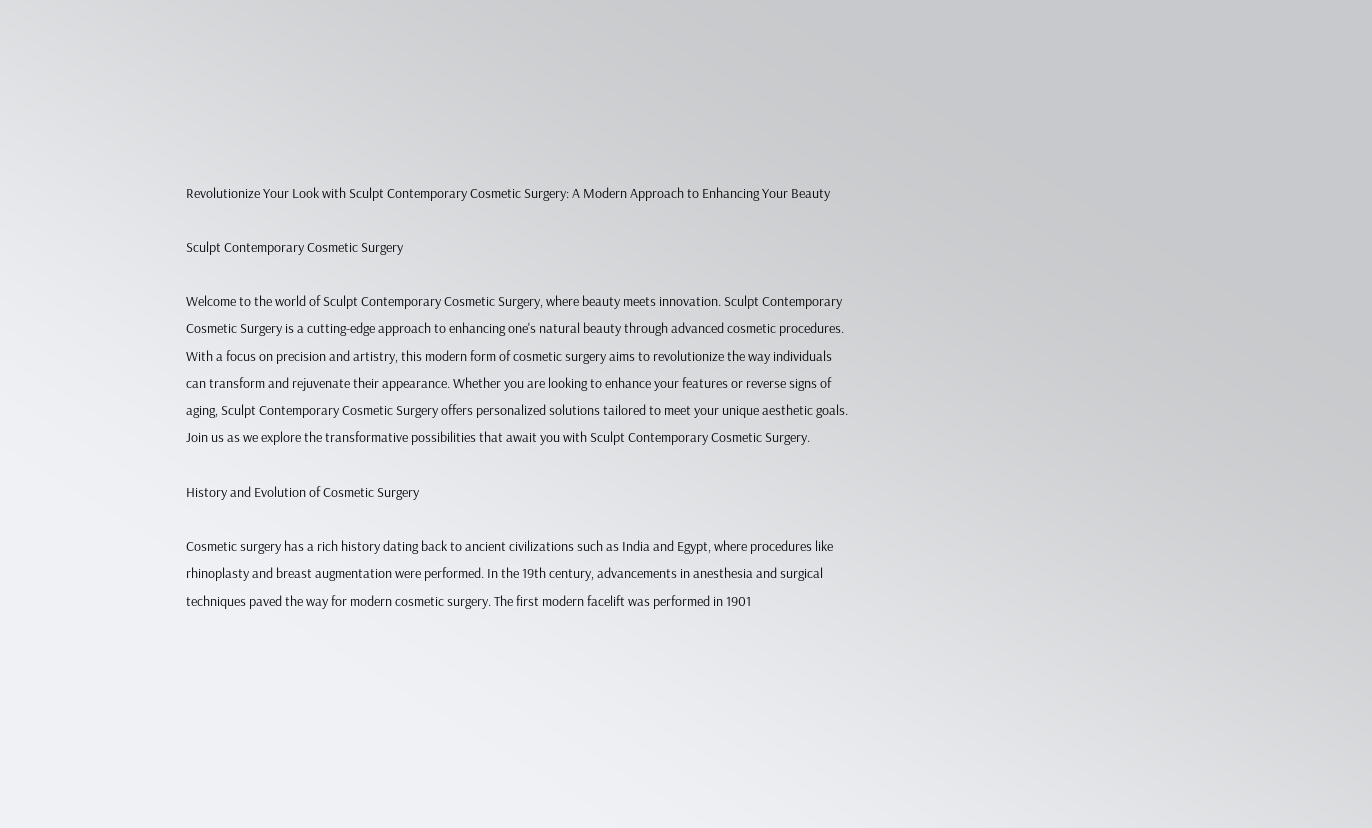Revolutionize Your Look with Sculpt Contemporary Cosmetic Surgery: A Modern Approach to Enhancing Your Beauty

Sculpt Contemporary Cosmetic Surgery

Welcome to the world of Sculpt Contemporary Cosmetic Surgery, where beauty meets innovation. Sculpt Contemporary Cosmetic Surgery is a cutting-edge approach to enhancing one's natural beauty through advanced cosmetic procedures. With a focus on precision and artistry, this modern form of cosmetic surgery aims to revolutionize the way individuals can transform and rejuvenate their appearance. Whether you are looking to enhance your features or reverse signs of aging, Sculpt Contemporary Cosmetic Surgery offers personalized solutions tailored to meet your unique aesthetic goals. Join us as we explore the transformative possibilities that await you with Sculpt Contemporary Cosmetic Surgery.

History and Evolution of Cosmetic Surgery

Cosmetic surgery has a rich history dating back to ancient civilizations such as India and Egypt, where procedures like rhinoplasty and breast augmentation were performed. In the 19th century, advancements in anesthesia and surgical techniques paved the way for modern cosmetic surgery. The first modern facelift was performed in 1901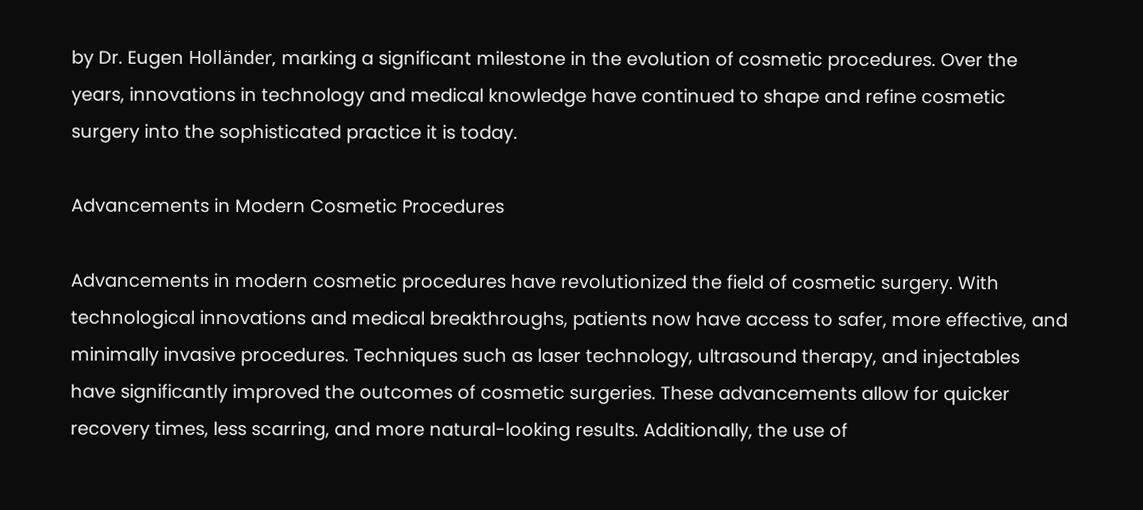by Dr. Eugen Holländer, marking a significant milestone in the evolution of cosmetic procedures. Over the years, innovations in technology and medical knowledge have continued to shape and refine cosmetic surgery into the sophisticated practice it is today.

Advancements in Modern Cosmetic Procedures

Advancements in modern cosmetic procedures have revolutionized the field of cosmetic surgery. With technological innovations and medical breakthroughs, patients now have access to safer, more effective, and minimally invasive procedures. Techniques such as laser technology, ultrasound therapy, and injectables have significantly improved the outcomes of cosmetic surgeries. These advancements allow for quicker recovery times, less scarring, and more natural-looking results. Additionally, the use of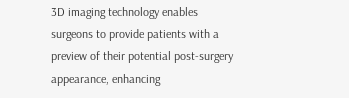3D imaging technology enables surgeons to provide patients with a preview of their potential post-surgery appearance, enhancing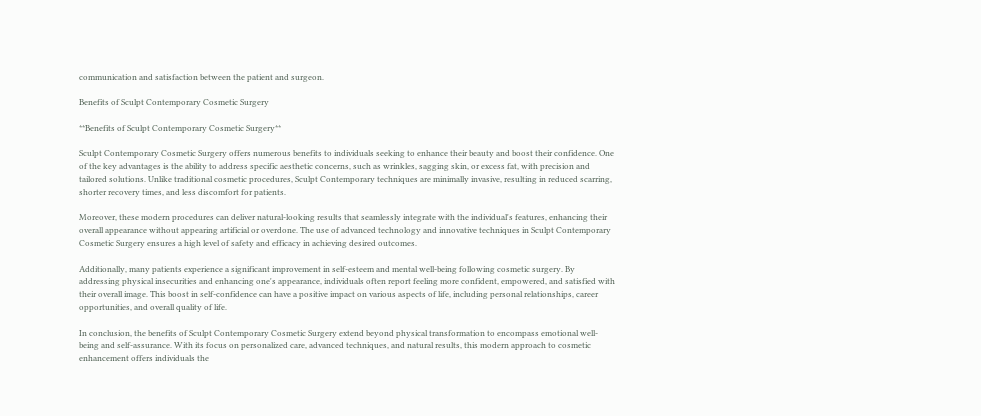communication and satisfaction between the patient and surgeon.

Benefits of Sculpt Contemporary Cosmetic Surgery

**Benefits of Sculpt Contemporary Cosmetic Surgery**

Sculpt Contemporary Cosmetic Surgery offers numerous benefits to individuals seeking to enhance their beauty and boost their confidence. One of the key advantages is the ability to address specific aesthetic concerns, such as wrinkles, sagging skin, or excess fat, with precision and tailored solutions. Unlike traditional cosmetic procedures, Sculpt Contemporary techniques are minimally invasive, resulting in reduced scarring, shorter recovery times, and less discomfort for patients.

Moreover, these modern procedures can deliver natural-looking results that seamlessly integrate with the individual's features, enhancing their overall appearance without appearing artificial or overdone. The use of advanced technology and innovative techniques in Sculpt Contemporary Cosmetic Surgery ensures a high level of safety and efficacy in achieving desired outcomes.

Additionally, many patients experience a significant improvement in self-esteem and mental well-being following cosmetic surgery. By addressing physical insecurities and enhancing one's appearance, individuals often report feeling more confident, empowered, and satisfied with their overall image. This boost in self-confidence can have a positive impact on various aspects of life, including personal relationships, career opportunities, and overall quality of life.

In conclusion, the benefits of Sculpt Contemporary Cosmetic Surgery extend beyond physical transformation to encompass emotional well-being and self-assurance. With its focus on personalized care, advanced techniques, and natural results, this modern approach to cosmetic enhancement offers individuals the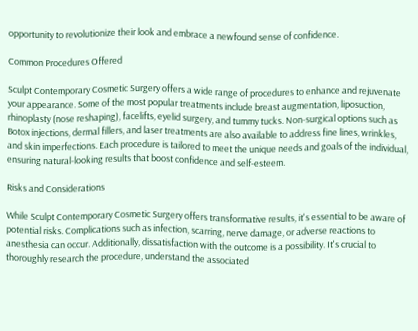opportunity to revolutionize their look and embrace a newfound sense of confidence.

Common Procedures Offered

Sculpt Contemporary Cosmetic Surgery offers a wide range of procedures to enhance and rejuvenate your appearance. Some of the most popular treatments include breast augmentation, liposuction, rhinoplasty (nose reshaping), facelifts, eyelid surgery, and tummy tucks. Non-surgical options such as Botox injections, dermal fillers, and laser treatments are also available to address fine lines, wrinkles, and skin imperfections. Each procedure is tailored to meet the unique needs and goals of the individual, ensuring natural-looking results that boost confidence and self-esteem.

Risks and Considerations

While Sculpt Contemporary Cosmetic Surgery offers transformative results, it's essential to be aware of potential risks. Complications such as infection, scarring, nerve damage, or adverse reactions to anesthesia can occur. Additionally, dissatisfaction with the outcome is a possibility. It's crucial to thoroughly research the procedure, understand the associated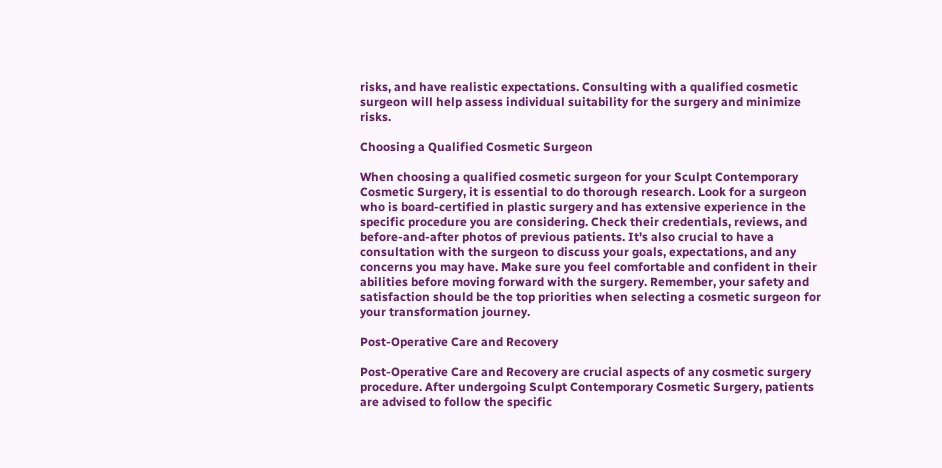risks, and have realistic expectations. Consulting with a qualified cosmetic surgeon will help assess individual suitability for the surgery and minimize risks.

Choosing a Qualified Cosmetic Surgeon

When choosing a qualified cosmetic surgeon for your Sculpt Contemporary Cosmetic Surgery, it is essential to do thorough research. Look for a surgeon who is board-certified in plastic surgery and has extensive experience in the specific procedure you are considering. Check their credentials, reviews, and before-and-after photos of previous patients. It's also crucial to have a consultation with the surgeon to discuss your goals, expectations, and any concerns you may have. Make sure you feel comfortable and confident in their abilities before moving forward with the surgery. Remember, your safety and satisfaction should be the top priorities when selecting a cosmetic surgeon for your transformation journey.

Post-Operative Care and Recovery

Post-Operative Care and Recovery are crucial aspects of any cosmetic surgery procedure. After undergoing Sculpt Contemporary Cosmetic Surgery, patients are advised to follow the specific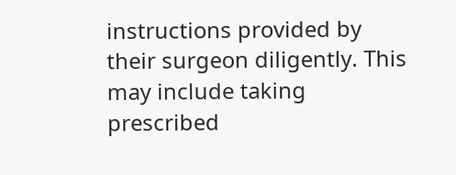instructions provided by their surgeon diligently. This may include taking prescribed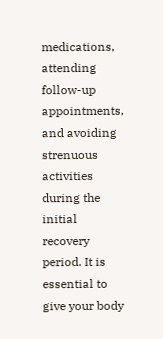medications, attending follow-up appointments, and avoiding strenuous activities during the initial recovery period. It is essential to give your body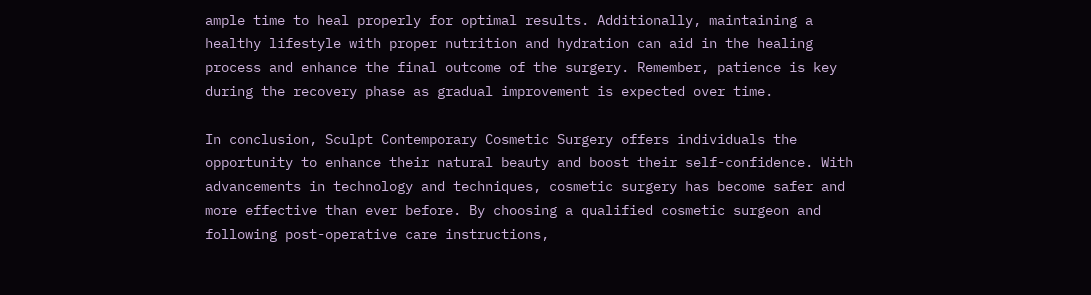ample time to heal properly for optimal results. Additionally, maintaining a healthy lifestyle with proper nutrition and hydration can aid in the healing process and enhance the final outcome of the surgery. Remember, patience is key during the recovery phase as gradual improvement is expected over time.

In conclusion, Sculpt Contemporary Cosmetic Surgery offers individuals the opportunity to enhance their natural beauty and boost their self-confidence. With advancements in technology and techniques, cosmetic surgery has become safer and more effective than ever before. By choosing a qualified cosmetic surgeon and following post-operative care instructions,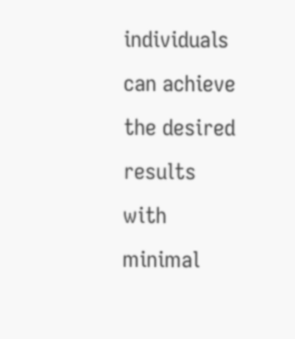individuals can achieve the desired results with minimal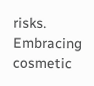risks. Embracing cosmetic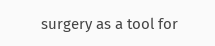surgery as a tool for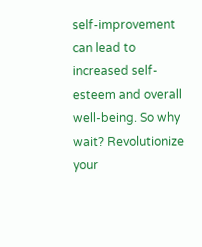self-improvement can lead to increased self-esteem and overall well-being. So why wait? Revolutionize your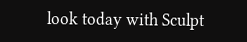look today with Sculpt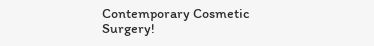Contemporary Cosmetic Surgery!